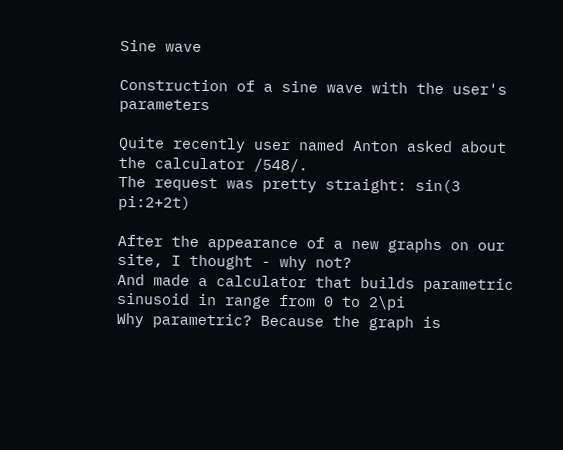Sine wave

Construction of a sine wave with the user's parameters

Quite recently user named Anton asked about the calculator /548/.
The request was pretty straight: sin(3 pi:2+2t)

After the appearance of a new graphs on our site, I thought - why not?
And made a calculator that builds parametric sinusoid in range from 0 to 2\pi
Why parametric? Because the graph is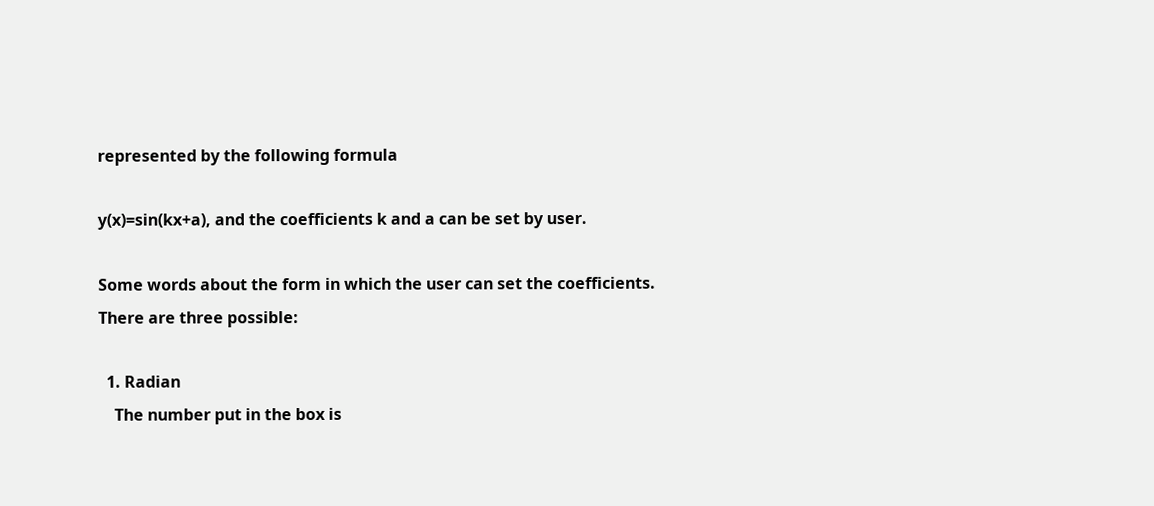represented by the following formula

y(x)=sin(kx+a), and the coefficients k and a can be set by user.

Some words about the form in which the user can set the coefficients.
There are three possible:

  1. Radian
    The number put in the box is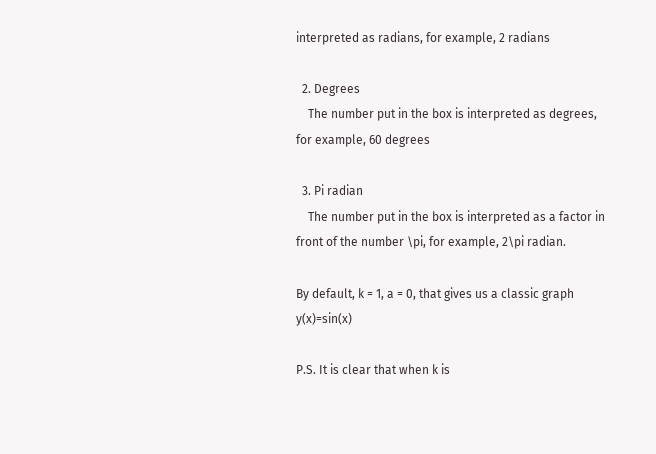interpreted as radians, for example, 2 radians

  2. Degrees
    The number put in the box is interpreted as degrees, for example, 60 degrees

  3. Pi radian
    The number put in the box is interpreted as a factor in front of the number \pi, for example, 2\pi radian.

By default, k = 1, a = 0, that gives us a classic graph y(x)=sin(x)

P.S. It is clear that when k is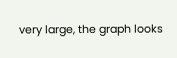very large, the graph looks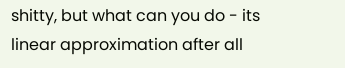shitty, but what can you do - its linear approximation after all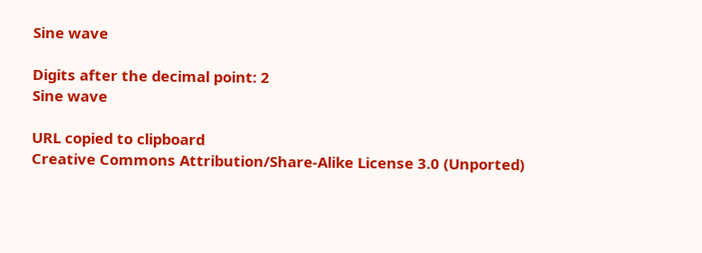Sine wave

Digits after the decimal point: 2
Sine wave

URL copied to clipboard
Creative Commons Attribution/Share-Alike License 3.0 (Unported)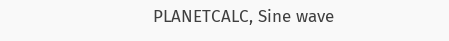PLANETCALC, Sine wave